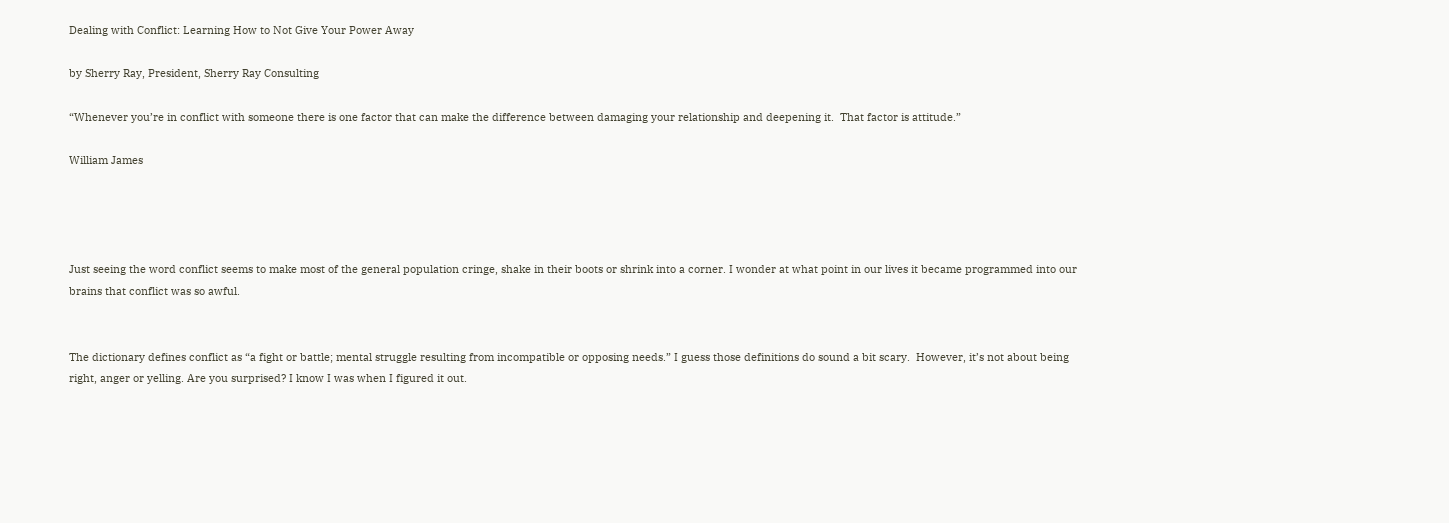Dealing with Conflict: Learning How to Not Give Your Power Away

by Sherry Ray, President, Sherry Ray Consulting

“Whenever you’re in conflict with someone there is one factor that can make the difference between damaging your relationship and deepening it.  That factor is attitude.”

William James




Just seeing the word conflict seems to make most of the general population cringe, shake in their boots or shrink into a corner. I wonder at what point in our lives it became programmed into our brains that conflict was so awful.


The dictionary defines conflict as “a fight or battle; mental struggle resulting from incompatible or opposing needs.” I guess those definitions do sound a bit scary.  However, it’s not about being right, anger or yelling. Are you surprised? I know I was when I figured it out.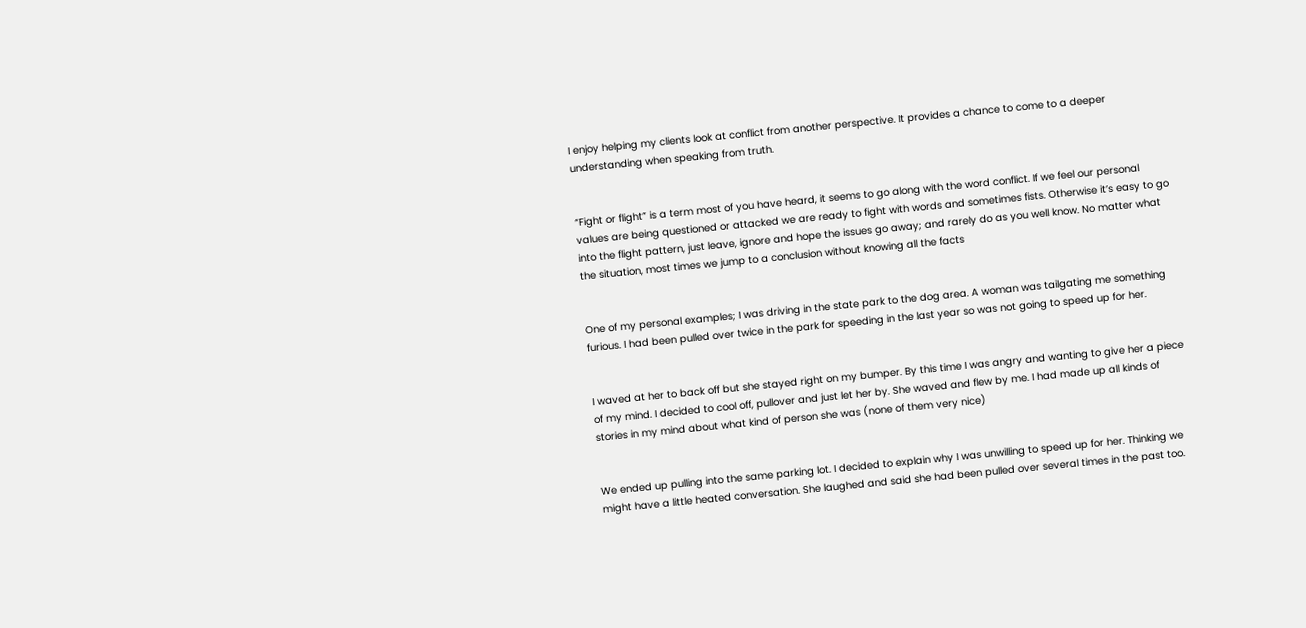I enjoy helping my clients look at conflict from another perspective. It provides a chance to come to a deeper understanding when speaking from truth.


“Fight or flight” is a term most of you have heard, it seems to go along with the word conflict. If we feel our personal values are being questioned or attacked we are ready to fight with words and sometimes fists. Otherwise it’s easy to go into the flight pattern, just leave, ignore and hope the issues go away; and rarely do as you well know. No matter what the situation, most times we jump to a conclusion without knowing all the facts


One of my personal examples; I was driving in the state park to the dog area. A woman was tailgating me something furious. I had been pulled over twice in the park for speeding in the last year so was not going to speed up for her.


I waved at her to back off but she stayed right on my bumper. By this time I was angry and wanting to give her a piece of my mind. I decided to cool off, pullover and just let her by. She waved and flew by me. I had made up all kinds of stories in my mind about what kind of person she was (none of them very nice)


We ended up pulling into the same parking lot. I decided to explain why I was unwilling to speed up for her. Thinking we might have a little heated conversation. She laughed and said she had been pulled over several times in the past too.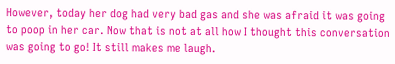However, today her dog had very bad gas and she was afraid it was going to poop in her car. Now that is not at all how I thought this conversation was going to go! It still makes me laugh.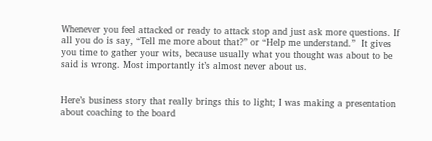Whenever you feel attacked or ready to attack stop and just ask more questions. If all you do is say, “Tell me more about that?” or “Help me understand.”  It gives you time to gather your wits, because usually what you thought was about to be said is wrong. Most importantly it’s almost never about us.


Here’s business story that really brings this to light; I was making a presentation about coaching to the board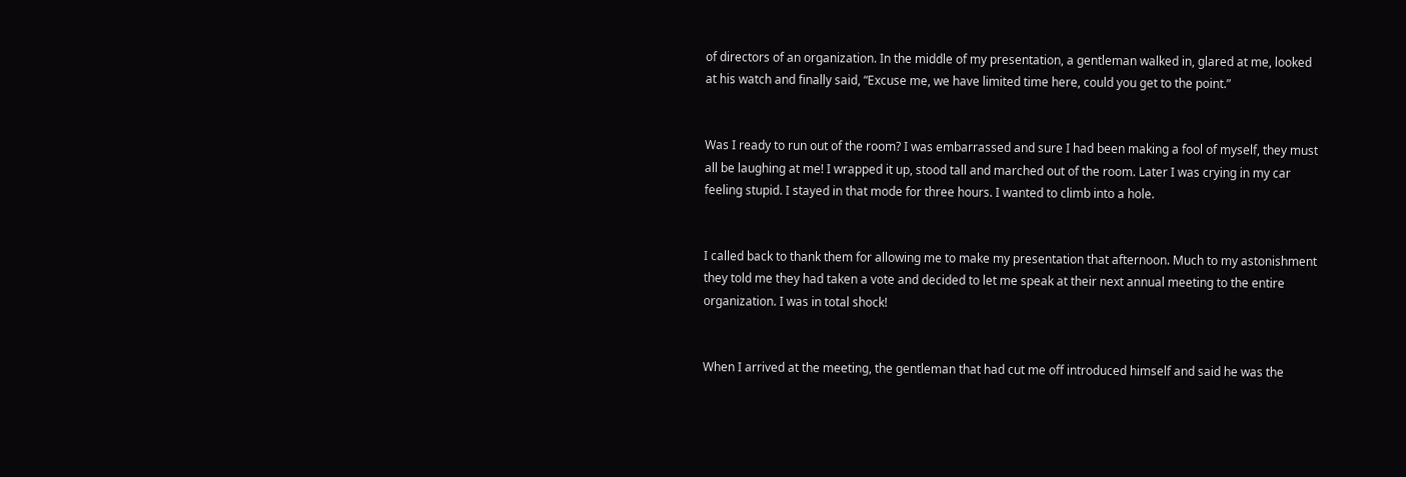of directors of an organization. In the middle of my presentation, a gentleman walked in, glared at me, looked at his watch and finally said, “Excuse me, we have limited time here, could you get to the point.”


Was I ready to run out of the room? I was embarrassed and sure I had been making a fool of myself, they must all be laughing at me! I wrapped it up, stood tall and marched out of the room. Later I was crying in my car feeling stupid. I stayed in that mode for three hours. I wanted to climb into a hole.


I called back to thank them for allowing me to make my presentation that afternoon. Much to my astonishment they told me they had taken a vote and decided to let me speak at their next annual meeting to the entire organization. I was in total shock!


When I arrived at the meeting, the gentleman that had cut me off introduced himself and said he was the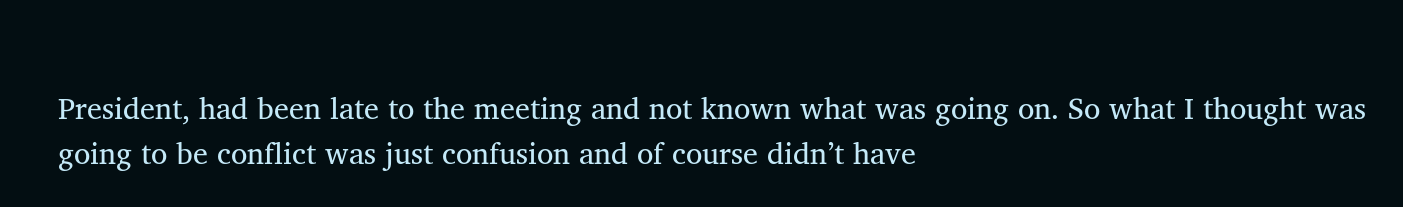President, had been late to the meeting and not known what was going on. So what I thought was going to be conflict was just confusion and of course didn’t have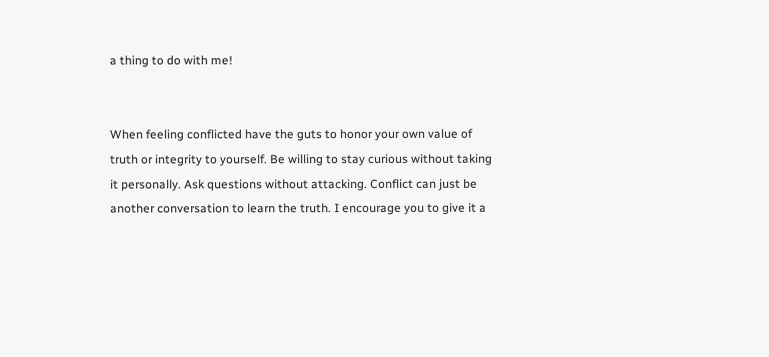a thing to do with me!


When feeling conflicted have the guts to honor your own value of truth or integrity to yourself. Be willing to stay curious without taking it personally. Ask questions without attacking. Conflict can just be another conversation to learn the truth. I encourage you to give it a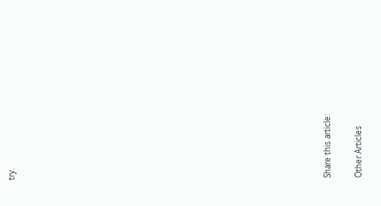try.



















Share this article:

Other Articles